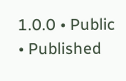1.0.0 • Public • Published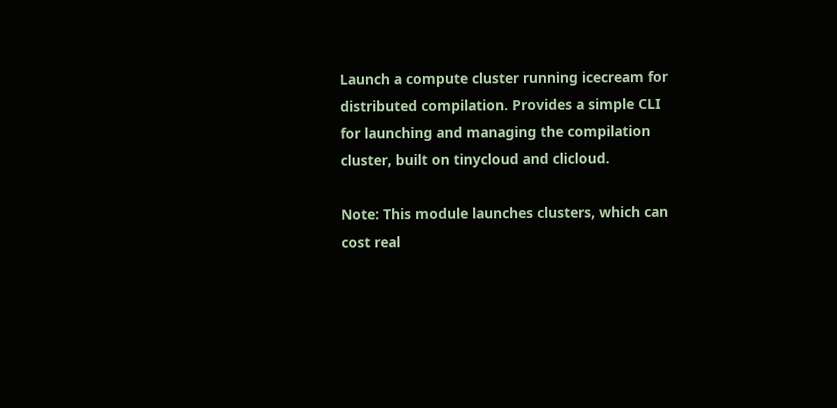Launch a compute cluster running icecream for distributed compilation. Provides a simple CLI for launching and managing the compilation cluster, built on tinycloud and clicloud.

Note: This module launches clusters, which can cost real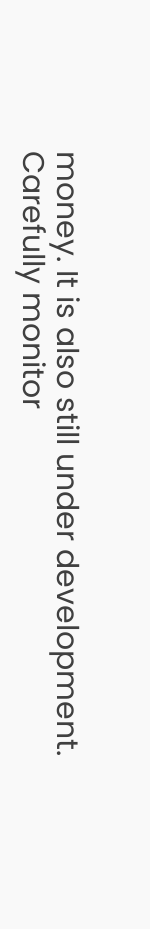money. It is also still under development. Carefully monitor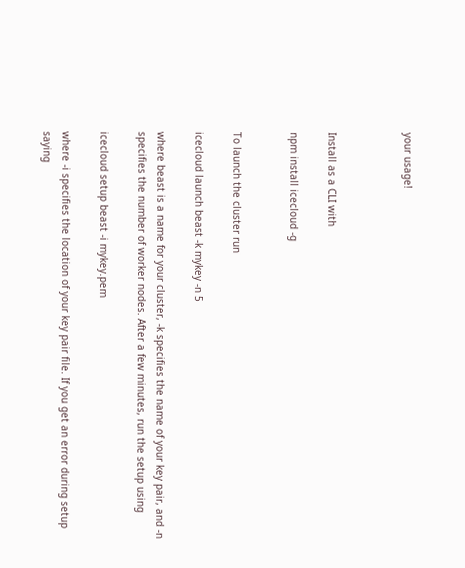your usage!



Install as a CLI with

npm install icecloud -g


To launch the cluster run

icecloud launch beast -k mykey -n 5

where beast is a name for your cluster, -k specifies the name of your key pair, and -n specifies the number of worker nodes. After a few minutes, run the setup using

icecloud setup beast -i mykey.pem

where -i specifies the location of your key pair file. If you get an error during setup saying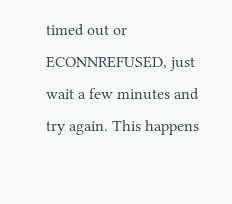timed out or ECONNREFUSED, just wait a few minutes and try again. This happens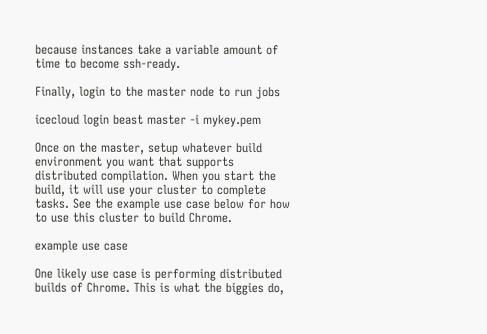because instances take a variable amount of time to become ssh-ready.

Finally, login to the master node to run jobs

icecloud login beast master -i mykey.pem

Once on the master, setup whatever build environment you want that supports distributed compilation. When you start the build, it will use your cluster to complete tasks. See the example use case below for how to use this cluster to build Chrome.

example use case

One likely use case is performing distributed builds of Chrome. This is what the biggies do,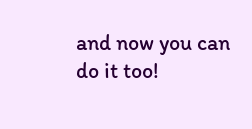and now you can do it too!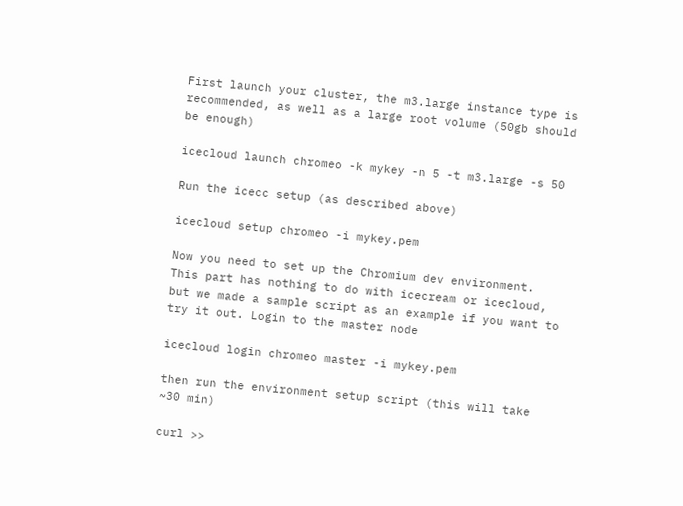First launch your cluster, the m3.large instance type is recommended, as well as a large root volume (50gb should be enough)

icecloud launch chromeo -k mykey -n 5 -t m3.large -s 50

Run the icecc setup (as described above)

icecloud setup chromeo -i mykey.pem

Now you need to set up the Chromium dev environment. This part has nothing to do with icecream or icecloud, but we made a sample script as an example if you want to try it out. Login to the master node

icecloud login chromeo master -i mykey.pem

then run the environment setup script (this will take ~30 min)

curl >>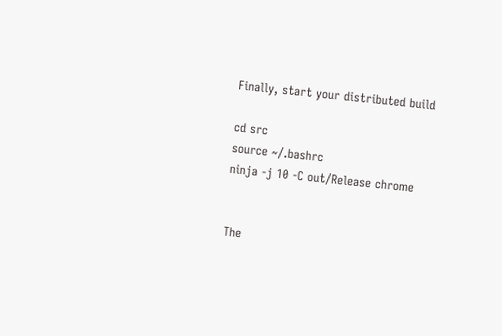Finally, start your distributed build

cd src
source ~/.bashrc
ninja -j 10 -C out/Release chrome


The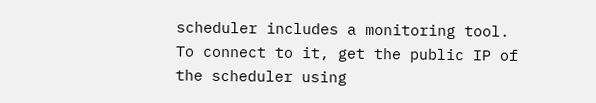scheduler includes a monitoring tool. To connect to it, get the public IP of the scheduler using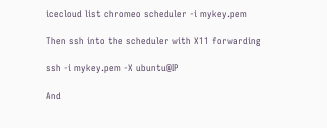icecloud list chromeo scheduler -i mykey.pem

Then ssh into the scheduler with X11 forwarding

ssh -i mykey.pem -X ubuntu@IP

And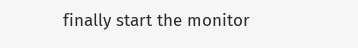finally start the monitor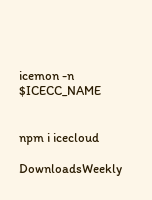icemon -n $ICECC_NAME


npm i icecloud

DownloadsWeekly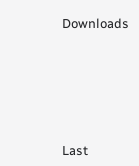Downloads






Last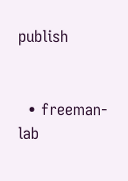publish


  • freeman-lab